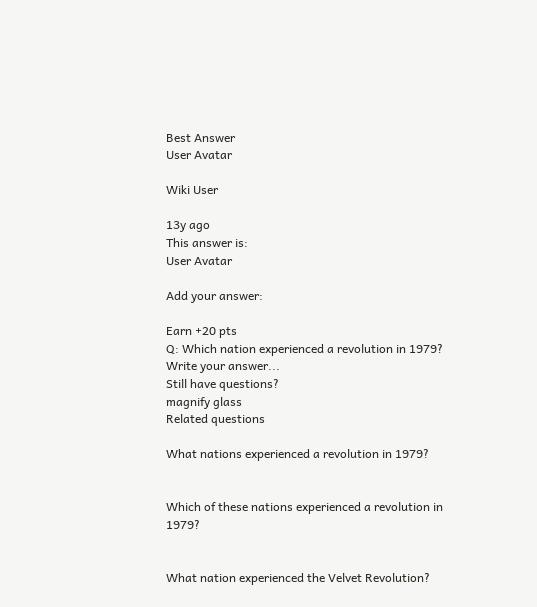Best Answer
User Avatar

Wiki User

13y ago
This answer is:
User Avatar

Add your answer:

Earn +20 pts
Q: Which nation experienced a revolution in 1979?
Write your answer...
Still have questions?
magnify glass
Related questions

What nations experienced a revolution in 1979?


Which of these nations experienced a revolution in 1979?


What nation experienced the Velvet Revolution?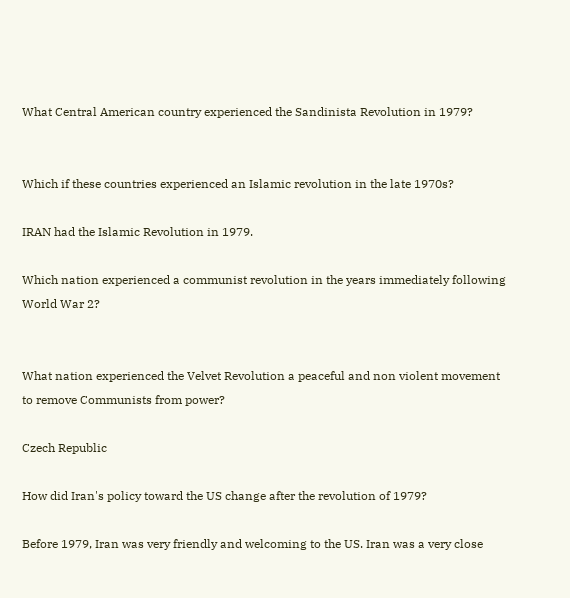What Central American country experienced the Sandinista Revolution in 1979?


Which if these countries experienced an Islamic revolution in the late 1970s?

IRAN had the Islamic Revolution in 1979.

Which nation experienced a communist revolution in the years immediately following World War 2?


What nation experienced the Velvet Revolution a peaceful and non violent movement to remove Communists from power?

Czech Republic

How did Iran's policy toward the US change after the revolution of 1979?

Before 1979, Iran was very friendly and welcoming to the US. Iran was a very close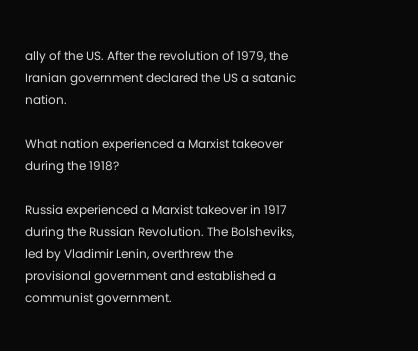ally of the US. After the revolution of 1979, the Iranian government declared the US a satanic nation.

What nation experienced a Marxist takeover during the 1918?

Russia experienced a Marxist takeover in 1917 during the Russian Revolution. The Bolsheviks, led by Vladimir Lenin, overthrew the provisional government and established a communist government.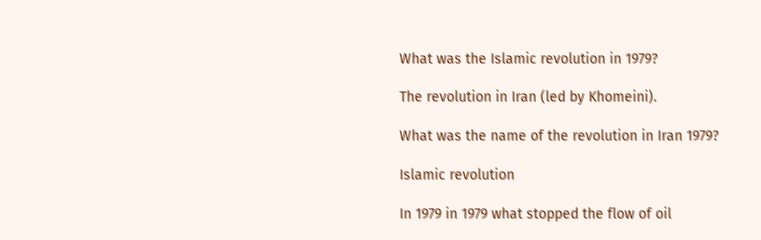What was the Islamic revolution in 1979?

The revolution in Iran (led by Khomeini).

What was the name of the revolution in Iran 1979?

Islamic revolution

In 1979 in 1979 what stopped the flow of oil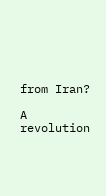from Iran?

A revolution